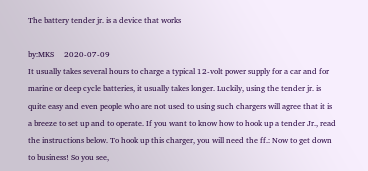The battery tender jr. is a device that works

by:MKS     2020-07-09
It usually takes several hours to charge a typical 12-volt power supply for a car and for marine or deep cycle batteries, it usually takes longer. Luckily, using the tender jr. is quite easy and even people who are not used to using such chargers will agree that it is a breeze to set up and to operate. If you want to know how to hook up a tender Jr., read the instructions below. To hook up this charger, you will need the ff.: Now to get down to business! So you see,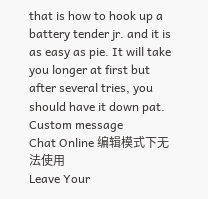that is how to hook up a battery tender jr. and it is as easy as pie. It will take you longer at first but after several tries, you should have it down pat.
Custom message
Chat Online 编辑模式下无法使用
Leave Your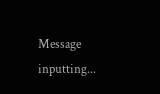Message inputting...